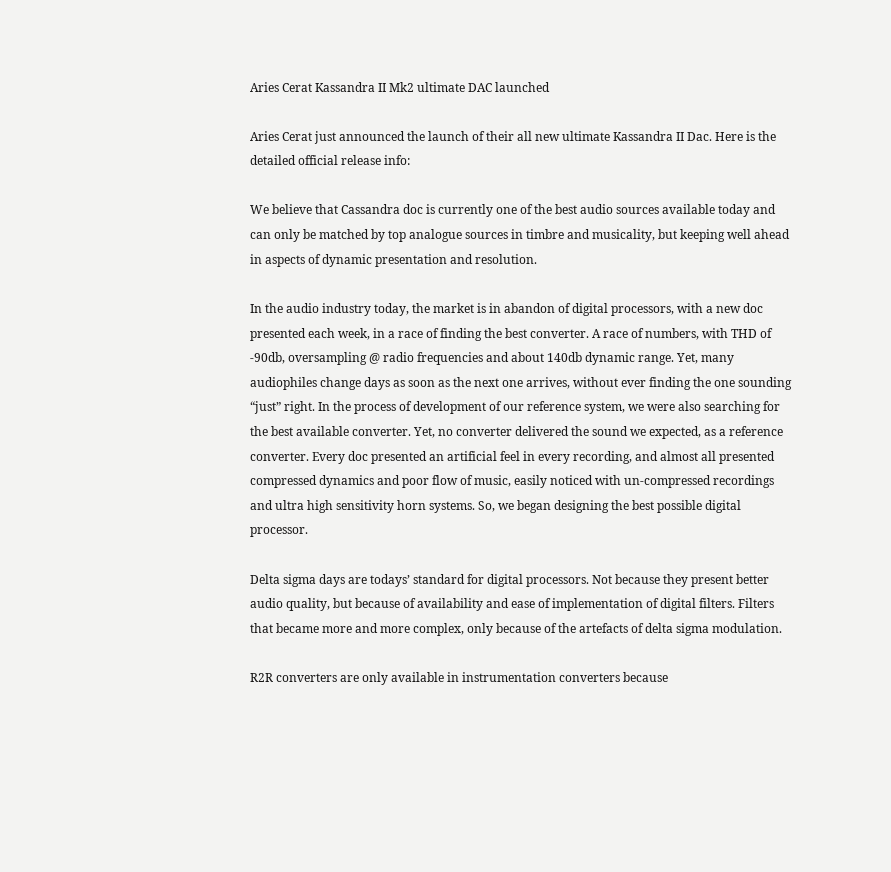Aries Cerat Kassandra II Mk2 ultimate DAC launched

Aries Cerat just announced the launch of their all new ultimate Kassandra II Dac. Here is the detailed official release info:

We believe that Cassandra doc is currently one of the best audio sources available today and can only be matched by top analogue sources in timbre and musicality, but keeping well ahead in aspects of dynamic presentation and resolution.

In the audio industry today, the market is in abandon of digital processors, with a new doc presented each week, in a race of finding the best converter. A race of numbers, with THD of -90db, oversampling @ radio frequencies and about 140db dynamic range. Yet, many audiophiles change days as soon as the next one arrives, without ever finding the one sounding “just” right. In the process of development of our reference system, we were also searching for the best available converter. Yet, no converter delivered the sound we expected, as a reference converter. Every doc presented an artificial feel in every recording, and almost all presented compressed dynamics and poor flow of music, easily noticed with un-compressed recordings and ultra high sensitivity horn systems. So, we began designing the best possible digital processor.

Delta sigma days are todays’ standard for digital processors. Not because they present better audio quality, but because of availability and ease of implementation of digital filters. Filters that became more and more complex, only because of the artefacts of delta sigma modulation.

R2R converters are only available in instrumentation converters because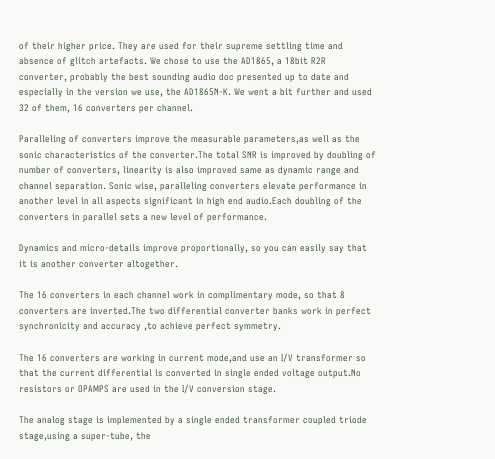of their higher price. They are used for their supreme settling time and absence of glitch artefacts. We chose to use the AD1865, a 18bit R2R converter, probably the best sounding audio doc presented up to date and especially in the version we use, the AD1865N-K. We went a bit further and used 32 of them, 16 converters per channel.

Paralleling of converters improve the measurable parameters,as well as the sonic characteristics of the converter.The total SNR is improved by doubling of number of converters, linearity is also improved same as dynamic range and channel separation. Sonic wise, paralleling converters elevate performance in another level in all aspects significant in high end audio.Each doubling of the converters in parallel sets a new level of performance.

Dynamics and micro-details improve proportionally, so you can easily say that it is another converter altogether.

The 16 converters in each channel work in complimentary mode, so that 8 converters are inverted.The two differential converter banks work in perfect synchronicity and accuracy ,to achieve perfect symmetry.

The 16 converters are working in current mode,and use an I/V transformer so that the current differential is converted in single ended voltage output.No resistors or OPAMPS are used in the I/V conversion stage.

The analog stage is implemented by a single ended transformer coupled triode stage,using a super-tube, the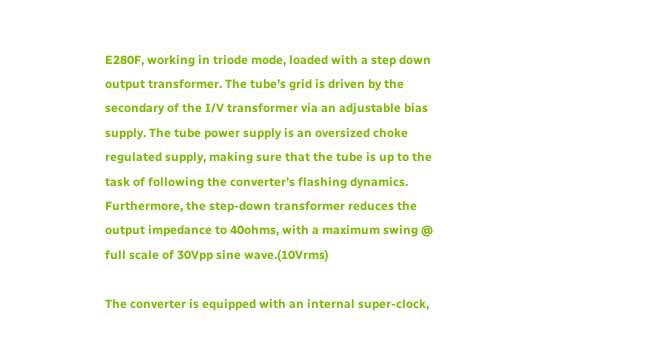E280F, working in triode mode, loaded with a step down output transformer. The tube’s grid is driven by the secondary of the I/V transformer via an adjustable bias supply. The tube power supply is an oversized choke regulated supply, making sure that the tube is up to the task of following the converter’s flashing dynamics. Furthermore, the step-down transformer reduces the output impedance to 40ohms, with a maximum swing @ full scale of 30Vpp sine wave.(10Vrms)

The converter is equipped with an internal super-clock,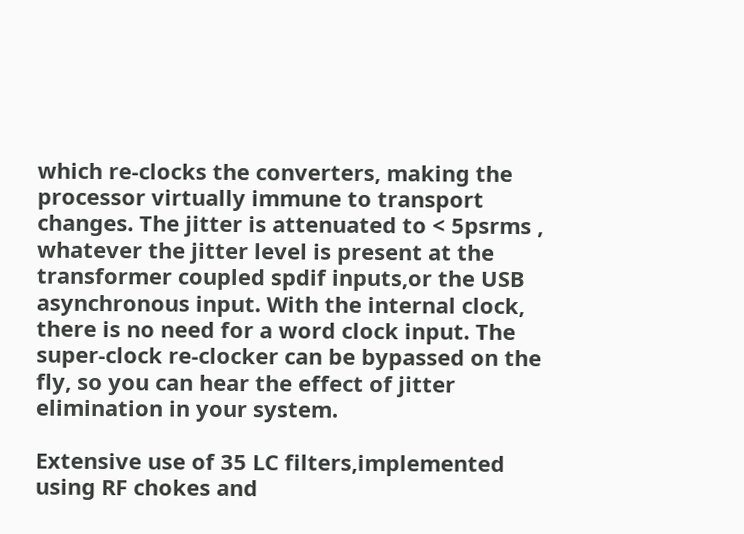which re-clocks the converters, making the processor virtually immune to transport changes. The jitter is attenuated to < 5psrms , whatever the jitter level is present at the transformer coupled spdif inputs,or the USB asynchronous input. With the internal clock, there is no need for a word clock input. The super-clock re-clocker can be bypassed on the fly, so you can hear the effect of jitter elimination in your system.

Extensive use of 35 LC filters,implemented using RF chokes and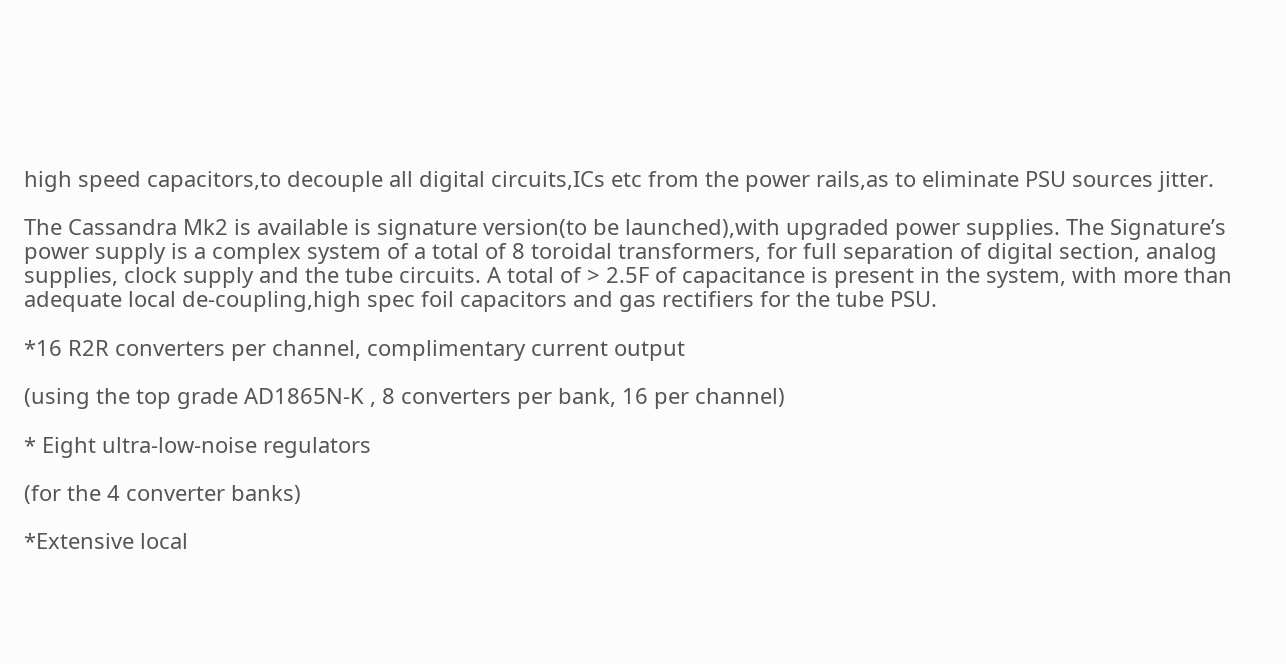high speed capacitors,to decouple all digital circuits,ICs etc from the power rails,as to eliminate PSU sources jitter.

The Cassandra Mk2 is available is signature version(to be launched),with upgraded power supplies. The Signature’s power supply is a complex system of a total of 8 toroidal transformers, for full separation of digital section, analog supplies, clock supply and the tube circuits. A total of > 2.5F of capacitance is present in the system, with more than adequate local de-coupling,high spec foil capacitors and gas rectifiers for the tube PSU.

*16 R2R converters per channel, complimentary current output

(using the top grade AD1865N-K , 8 converters per bank, 16 per channel)

* Eight ultra-low-noise regulators

(for the 4 converter banks)

*Extensive local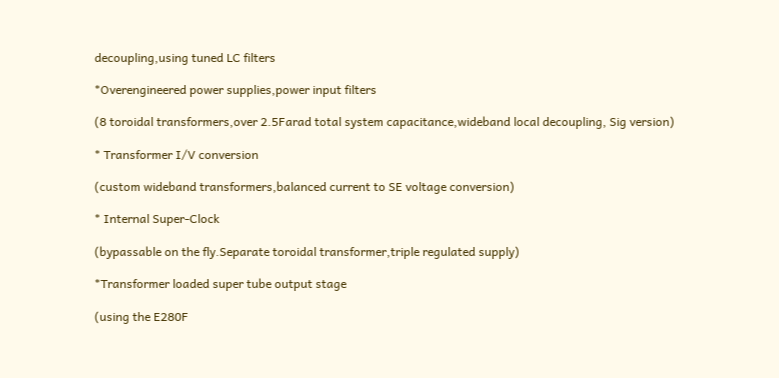decoupling,using tuned LC filters

*Overengineered power supplies,power input filters

(8 toroidal transformers,over 2.5Farad total system capacitance,wideband local decoupling, Sig version)

* Transformer I/V conversion

(custom wideband transformers,balanced current to SE voltage conversion)

* Internal Super-Clock

(bypassable on the fly.Separate toroidal transformer,triple regulated supply)

*Transformer loaded super tube output stage

(using the E280F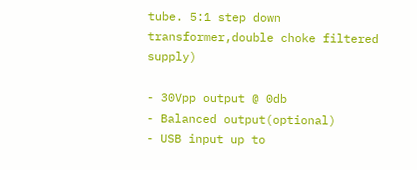tube. 5:1 step down transformer,double choke filtered supply)

- 30Vpp output @ 0db
- Balanced output(optional)
- USB input up to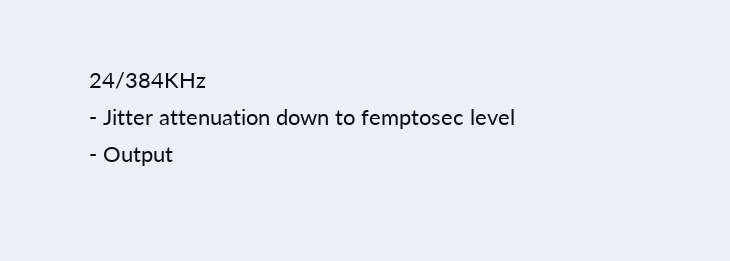24/384KHz
- Jitter attenuation down to femptosec level
- Output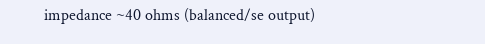impedance ~40 ohms (balanced/se output)